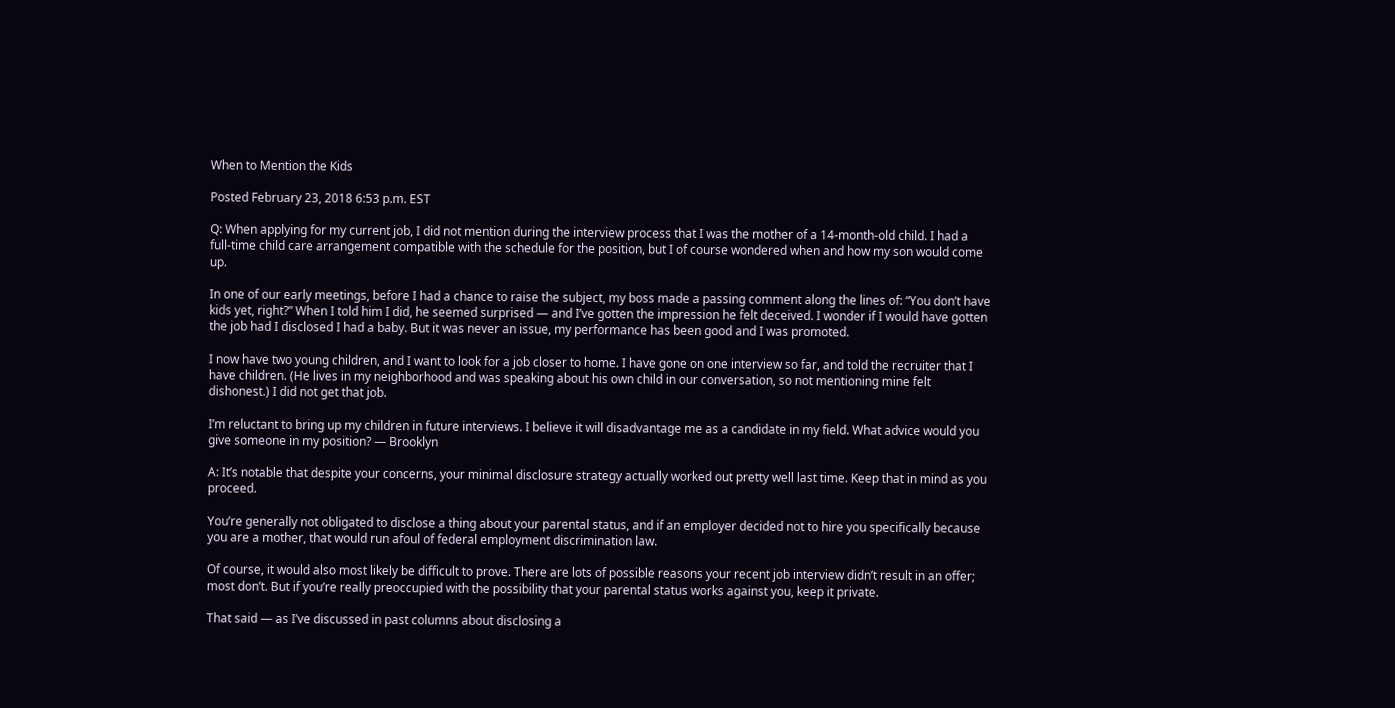When to Mention the Kids

Posted February 23, 2018 6:53 p.m. EST

Q: When applying for my current job, I did not mention during the interview process that I was the mother of a 14-month-old child. I had a full-time child care arrangement compatible with the schedule for the position, but I of course wondered when and how my son would come up.

In one of our early meetings, before I had a chance to raise the subject, my boss made a passing comment along the lines of: “You don’t have kids yet, right?” When I told him I did, he seemed surprised — and I’ve gotten the impression he felt deceived. I wonder if I would have gotten the job had I disclosed I had a baby. But it was never an issue, my performance has been good and I was promoted.

I now have two young children, and I want to look for a job closer to home. I have gone on one interview so far, and told the recruiter that I have children. (He lives in my neighborhood and was speaking about his own child in our conversation, so not mentioning mine felt dishonest.) I did not get that job.

I’m reluctant to bring up my children in future interviews. I believe it will disadvantage me as a candidate in my field. What advice would you give someone in my position? — Brooklyn

A: It’s notable that despite your concerns, your minimal disclosure strategy actually worked out pretty well last time. Keep that in mind as you proceed.

You’re generally not obligated to disclose a thing about your parental status, and if an employer decided not to hire you specifically because you are a mother, that would run afoul of federal employment discrimination law.

Of course, it would also most likely be difficult to prove. There are lots of possible reasons your recent job interview didn’t result in an offer; most don’t. But if you’re really preoccupied with the possibility that your parental status works against you, keep it private.

That said — as I’ve discussed in past columns about disclosing a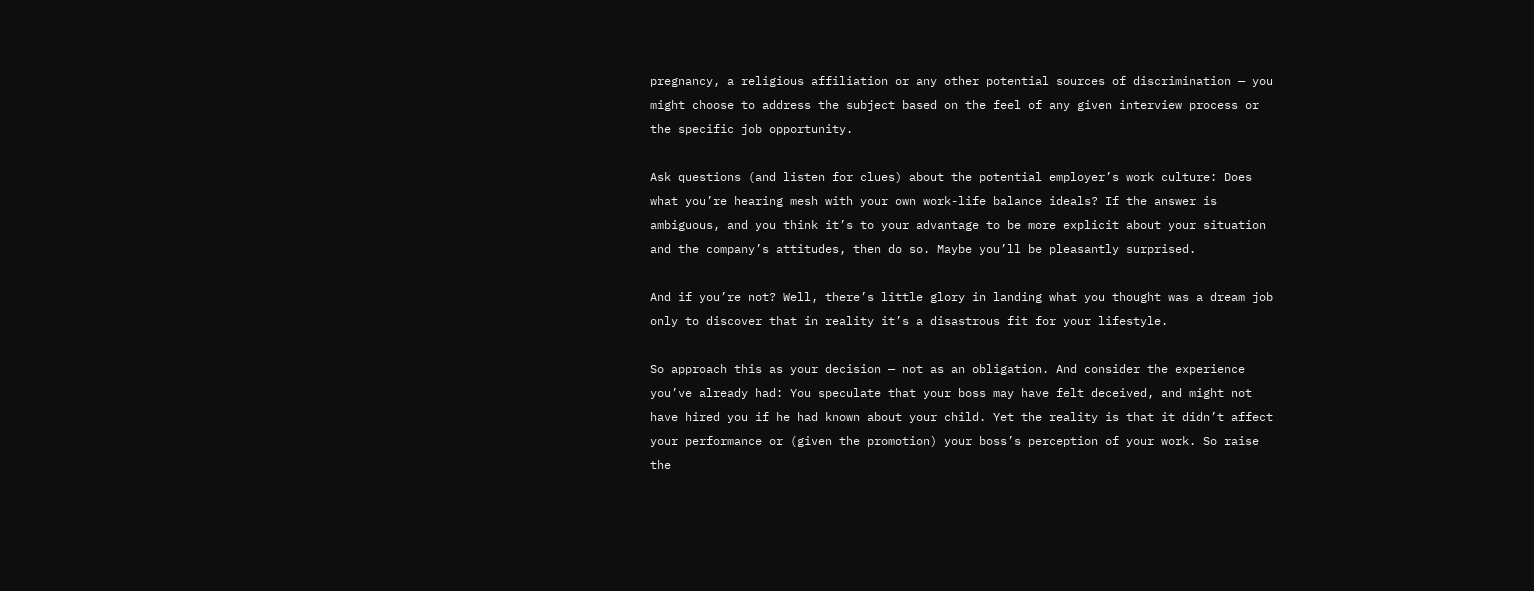pregnancy, a religious affiliation or any other potential sources of discrimination — you might choose to address the subject based on the feel of any given interview process or the specific job opportunity.

Ask questions (and listen for clues) about the potential employer’s work culture: Does what you’re hearing mesh with your own work-life balance ideals? If the answer is ambiguous, and you think it’s to your advantage to be more explicit about your situation and the company’s attitudes, then do so. Maybe you’ll be pleasantly surprised.

And if you’re not? Well, there’s little glory in landing what you thought was a dream job only to discover that in reality it’s a disastrous fit for your lifestyle.

So approach this as your decision — not as an obligation. And consider the experience you’ve already had: You speculate that your boss may have felt deceived, and might not have hired you if he had known about your child. Yet the reality is that it didn’t affect your performance or (given the promotion) your boss’s perception of your work. So raise the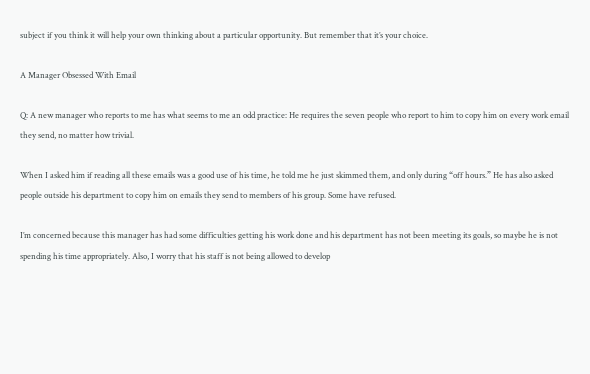subject if you think it will help your own thinking about a particular opportunity. But remember that it’s your choice.

A Manager Obsessed With Email

Q: A new manager who reports to me has what seems to me an odd practice: He requires the seven people who report to him to copy him on every work email they send, no matter how trivial.

When I asked him if reading all these emails was a good use of his time, he told me he just skimmed them, and only during “off hours.” He has also asked people outside his department to copy him on emails they send to members of his group. Some have refused.

I’m concerned because this manager has had some difficulties getting his work done and his department has not been meeting its goals, so maybe he is not spending his time appropriately. Also, I worry that his staff is not being allowed to develop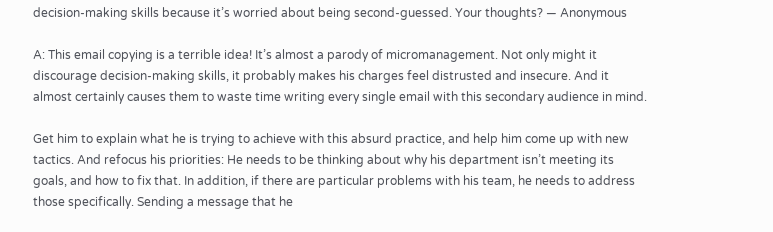decision-making skills because it’s worried about being second-guessed. Your thoughts? — Anonymous

A: This email copying is a terrible idea! It’s almost a parody of micromanagement. Not only might it discourage decision-making skills, it probably makes his charges feel distrusted and insecure. And it almost certainly causes them to waste time writing every single email with this secondary audience in mind.

Get him to explain what he is trying to achieve with this absurd practice, and help him come up with new tactics. And refocus his priorities: He needs to be thinking about why his department isn’t meeting its goals, and how to fix that. In addition, if there are particular problems with his team, he needs to address those specifically. Sending a message that he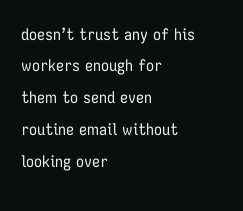doesn’t trust any of his workers enough for them to send even routine email without looking over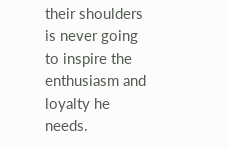their shoulders is never going to inspire the enthusiasm and loyalty he needs.